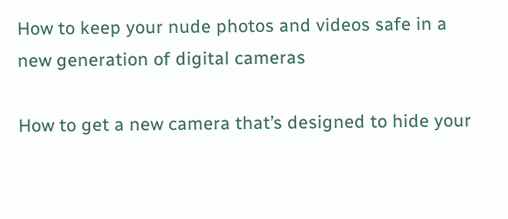How to keep your nude photos and videos safe in a new generation of digital cameras

How to get a new camera that’s designed to hide your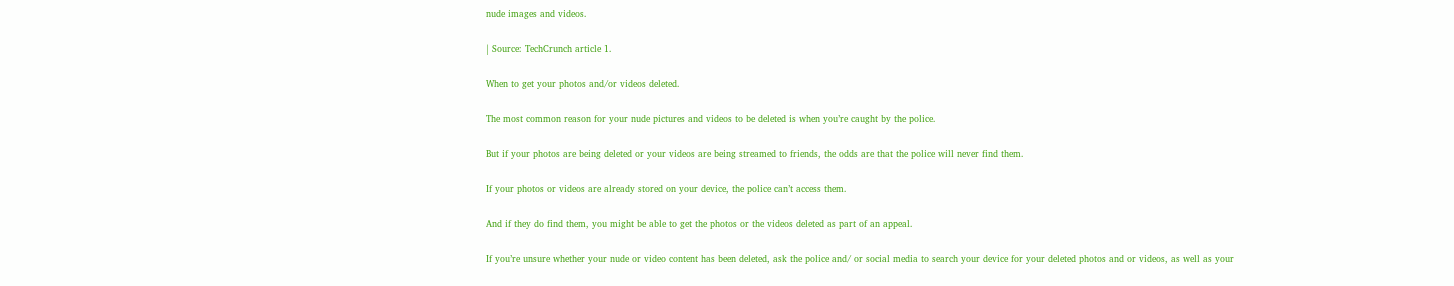nude images and videos.

| Source: TechCrunch article 1.

When to get your photos and/or videos deleted.

The most common reason for your nude pictures and videos to be deleted is when you’re caught by the police.

But if your photos are being deleted or your videos are being streamed to friends, the odds are that the police will never find them.

If your photos or videos are already stored on your device, the police can’t access them.

And if they do find them, you might be able to get the photos or the videos deleted as part of an appeal.

If you’re unsure whether your nude or video content has been deleted, ask the police and/ or social media to search your device for your deleted photos and or videos, as well as your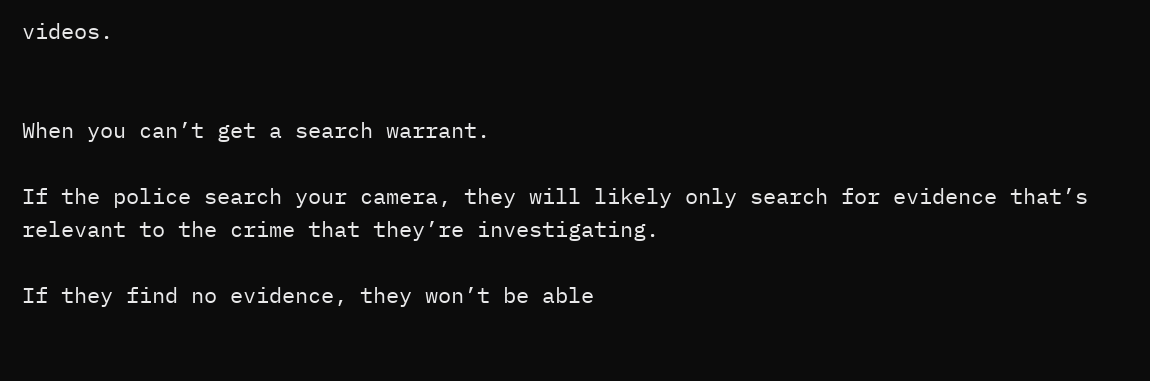videos.


When you can’t get a search warrant.

If the police search your camera, they will likely only search for evidence that’s relevant to the crime that they’re investigating.

If they find no evidence, they won’t be able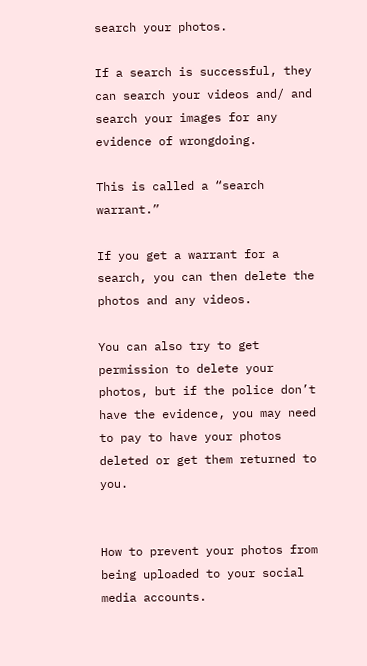search your photos.

If a search is successful, they can search your videos and/ and search your images for any evidence of wrongdoing.

This is called a “search warrant.”

If you get a warrant for a search, you can then delete the photos and any videos.

You can also try to get permission to delete your photos, but if the police don’t have the evidence, you may need to pay to have your photos deleted or get them returned to you.


How to prevent your photos from being uploaded to your social media accounts.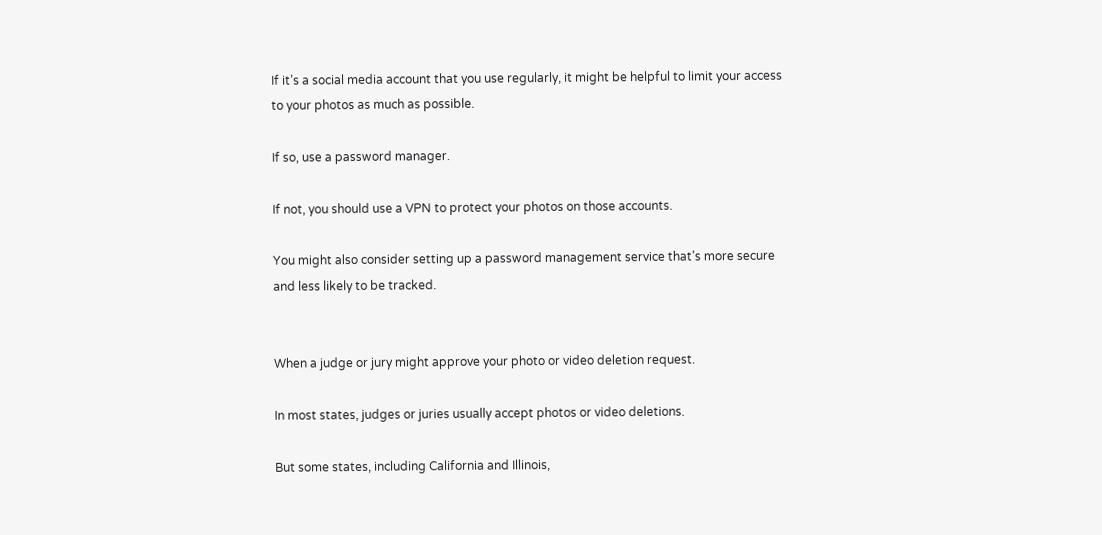If it’s a social media account that you use regularly, it might be helpful to limit your access to your photos as much as possible.

If so, use a password manager.

If not, you should use a VPN to protect your photos on those accounts.

You might also consider setting up a password management service that’s more secure and less likely to be tracked.


When a judge or jury might approve your photo or video deletion request.

In most states, judges or juries usually accept photos or video deletions.

But some states, including California and Illinois,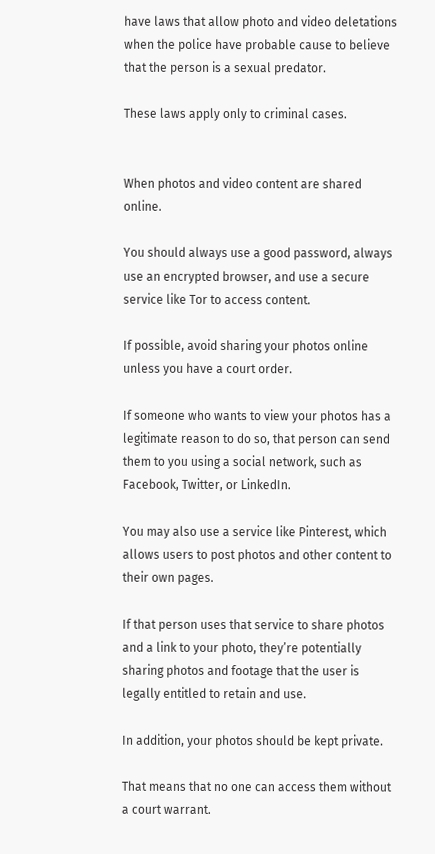have laws that allow photo and video deletations when the police have probable cause to believe that the person is a sexual predator.

These laws apply only to criminal cases.


When photos and video content are shared online.

You should always use a good password, always use an encrypted browser, and use a secure service like Tor to access content.

If possible, avoid sharing your photos online unless you have a court order.

If someone who wants to view your photos has a legitimate reason to do so, that person can send them to you using a social network, such as Facebook, Twitter, or LinkedIn.

You may also use a service like Pinterest, which allows users to post photos and other content to their own pages.

If that person uses that service to share photos and a link to your photo, they’re potentially sharing photos and footage that the user is legally entitled to retain and use.

In addition, your photos should be kept private.

That means that no one can access them without a court warrant.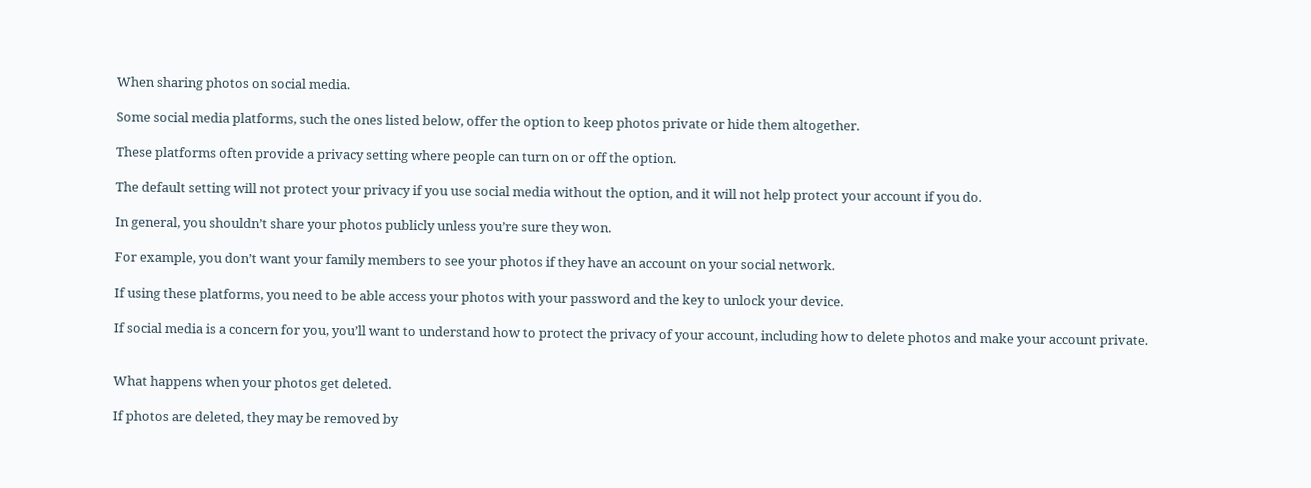When sharing photos on social media.

Some social media platforms, such the ones listed below, offer the option to keep photos private or hide them altogether.

These platforms often provide a privacy setting where people can turn on or off the option.

The default setting will not protect your privacy if you use social media without the option, and it will not help protect your account if you do.

In general, you shouldn’t share your photos publicly unless you’re sure they won.

For example, you don’t want your family members to see your photos if they have an account on your social network.

If using these platforms, you need to be able access your photos with your password and the key to unlock your device.

If social media is a concern for you, you’ll want to understand how to protect the privacy of your account, including how to delete photos and make your account private.


What happens when your photos get deleted.

If photos are deleted, they may be removed by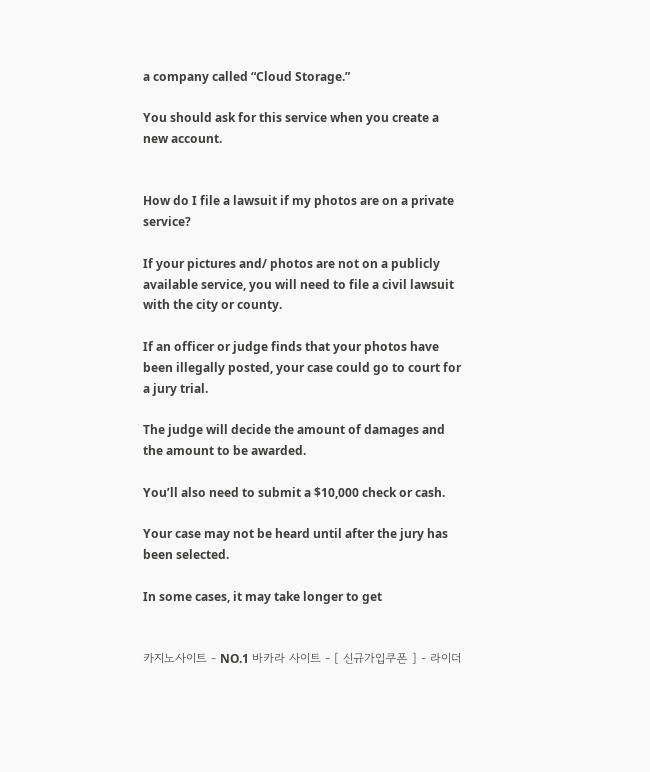a company called “Cloud Storage.”

You should ask for this service when you create a new account.


How do I file a lawsuit if my photos are on a private service?

If your pictures and/ photos are not on a publicly available service, you will need to file a civil lawsuit with the city or county.

If an officer or judge finds that your photos have been illegally posted, your case could go to court for a jury trial.

The judge will decide the amount of damages and the amount to be awarded.

You’ll also need to submit a $10,000 check or cash.

Your case may not be heard until after the jury has been selected.

In some cases, it may take longer to get


카지노사이트 - NO.1 바카라 사이트 - [ 신규가입쿠폰 ] - 라이더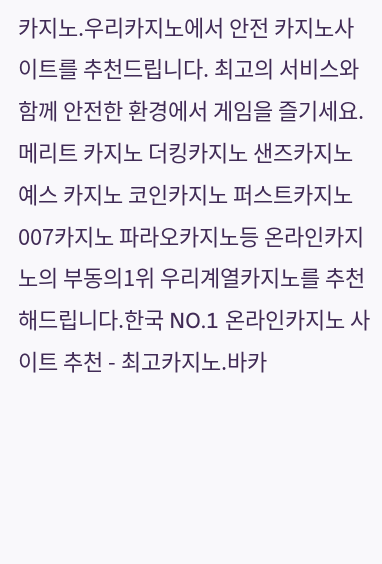카지노.우리카지노에서 안전 카지노사이트를 추천드립니다. 최고의 서비스와 함께 안전한 환경에서 게임을 즐기세요.메리트 카지노 더킹카지노 샌즈카지노 예스 카지노 코인카지노 퍼스트카지노 007카지노 파라오카지노등 온라인카지노의 부동의1위 우리계열카지노를 추천해드립니다.한국 NO.1 온라인카지노 사이트 추천 - 최고카지노.바카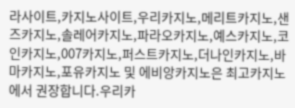라사이트,카지노사이트,우리카지노,메리트카지노,샌즈카지노,솔레어카지노,파라오카지노,예스카지노,코인카지노,007카지노,퍼스트카지노,더나인카지노,바마카지노,포유카지노 및 에비앙카지노은 최고카지노 에서 권장합니다.우리카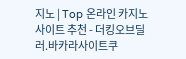지노 | Top 온라인 카지노사이트 추천 - 더킹오브딜러.바카라사이트쿠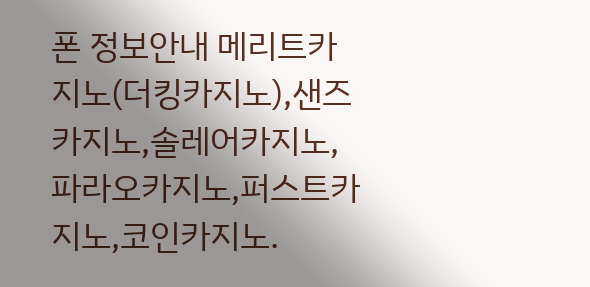폰 정보안내 메리트카지노(더킹카지노),샌즈카지노,솔레어카지노,파라오카지노,퍼스트카지노,코인카지노.